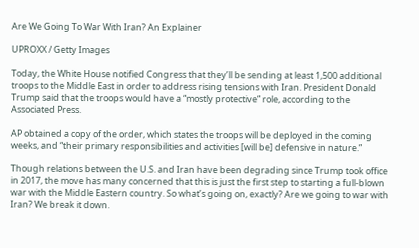Are We Going To War With Iran? An Explainer

UPROXX / Getty Images

Today, the White House notified Congress that they’ll be sending at least 1,500 additional troops to the Middle East in order to address rising tensions with Iran. President Donald Trump said that the troops would have a “mostly protective” role, according to the Associated Press.

AP obtained a copy of the order, which states the troops will be deployed in the coming weeks, and “their primary responsibilities and activities [will be] defensive in nature.”

Though relations between the U.S. and Iran have been degrading since Trump took office in 2017, the move has many concerned that this is just the first step to starting a full-blown war with the Middle Eastern country. So what’s going on, exactly? Are we going to war with Iran? We break it down.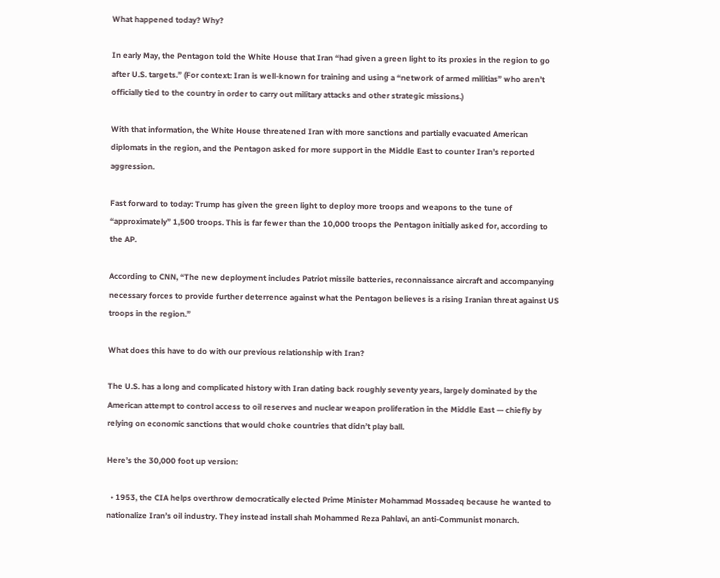What happened today? Why?

In early May, the Pentagon told the White House that Iran “had given a green light to its proxies in the region to go after U.S. targets.” (For context: Iran is well-known for training and using a “network of armed militias” who aren’t officially tied to the country in order to carry out military attacks and other strategic missions.)

With that information, the White House threatened Iran with more sanctions and partially evacuated American diplomats in the region, and the Pentagon asked for more support in the Middle East to counter Iran’s reported aggression.

Fast forward to today: Trump has given the green light to deploy more troops and weapons to the tune of “approximately” 1,500 troops. This is far fewer than the 10,000 troops the Pentagon initially asked for, according to the AP.

According to CNN, “The new deployment includes Patriot missile batteries, reconnaissance aircraft and accompanying necessary forces to provide further deterrence against what the Pentagon believes is a rising Iranian threat against US troops in the region.”

What does this have to do with our previous relationship with Iran?

The U.S. has a long and complicated history with Iran dating back roughly seventy years, largely dominated by the American attempt to control access to oil reserves and nuclear weapon proliferation in the Middle East — chiefly by relying on economic sanctions that would choke countries that didn’t play ball.

Here’s the 30,000 foot up version:

  • 1953, the CIA helps overthrow democratically elected Prime Minister Mohammad Mossadeq because he wanted to nationalize Iran’s oil industry. They instead install shah Mohammed Reza Pahlavi, an anti-Communist monarch.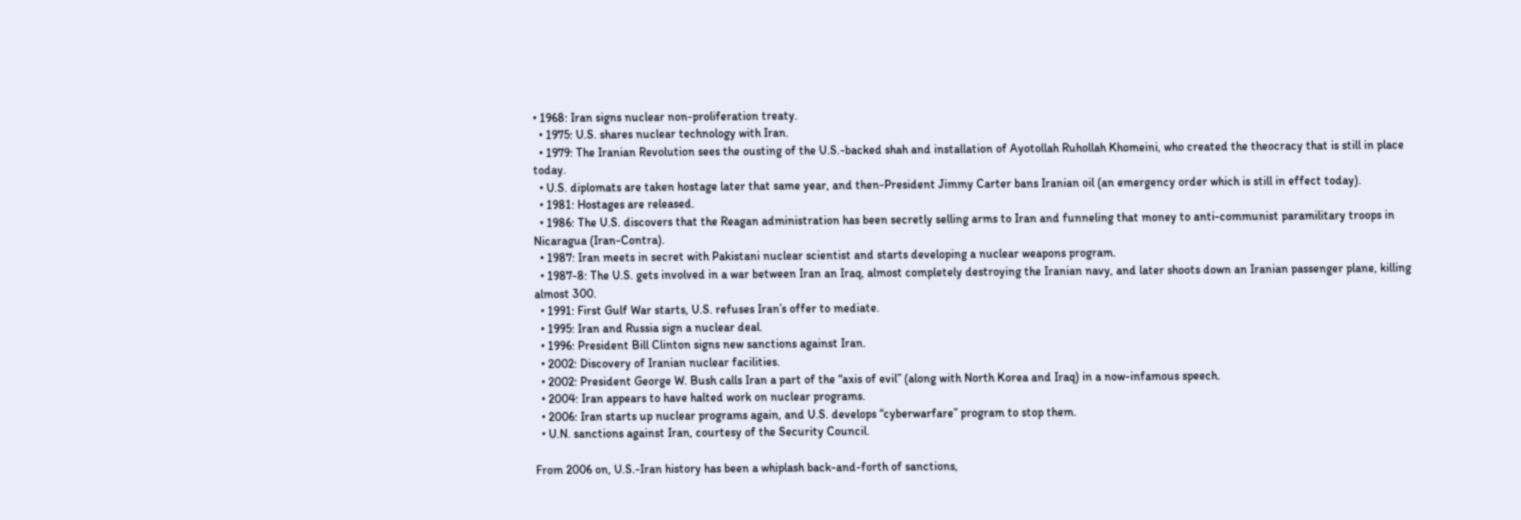• 1968: Iran signs nuclear non-proliferation treaty.
  • 1975: U.S. shares nuclear technology with Iran.
  • 1979: The Iranian Revolution sees the ousting of the U.S.-backed shah and installation of Ayotollah Ruhollah Khomeini, who created the theocracy that is still in place today.
  • U.S. diplomats are taken hostage later that same year, and then-President Jimmy Carter bans Iranian oil (an emergency order which is still in effect today).
  • 1981: Hostages are released.
  • 1986: The U.S. discovers that the Reagan administration has been secretly selling arms to Iran and funneling that money to anti-communist paramilitary troops in Nicaragua (Iran-Contra).
  • 1987: Iran meets in secret with Pakistani nuclear scientist and starts developing a nuclear weapons program.
  • 1987-8: The U.S. gets involved in a war between Iran an Iraq, almost completely destroying the Iranian navy, and later shoots down an Iranian passenger plane, killing almost 300.
  • 1991: First Gulf War starts, U.S. refuses Iran’s offer to mediate.
  • 1995: Iran and Russia sign a nuclear deal.
  • 1996: President Bill Clinton signs new sanctions against Iran.
  • 2002: Discovery of Iranian nuclear facilities.
  • 2002: President George W. Bush calls Iran a part of the “axis of evil” (along with North Korea and Iraq) in a now-infamous speech.
  • 2004: Iran appears to have halted work on nuclear programs.
  • 2006: Iran starts up nuclear programs again, and U.S. develops “cyberwarfare” program to stop them.
  • U.N. sanctions against Iran, courtesy of the Security Council.

From 2006 on, U.S.-Iran history has been a whiplash back-and-forth of sanctions,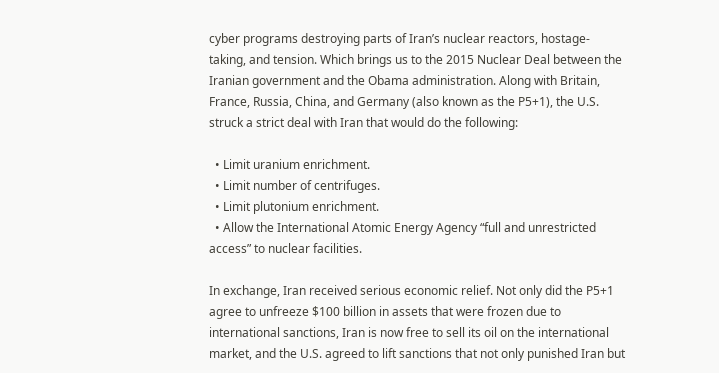cyber programs destroying parts of Iran’s nuclear reactors, hostage-taking, and tension. Which brings us to the 2015 Nuclear Deal between the Iranian government and the Obama administration. Along with Britain, France, Russia, China, and Germany (also known as the P5+1), the U.S. struck a strict deal with Iran that would do the following:

  • Limit uranium enrichment.
  • Limit number of centrifuges.
  • Limit plutonium enrichment.
  • Allow the International Atomic Energy Agency “full and unrestricted access” to nuclear facilities.

In exchange, Iran received serious economic relief. Not only did the P5+1 agree to unfreeze $100 billion in assets that were frozen due to international sanctions, Iran is now free to sell its oil on the international market, and the U.S. agreed to lift sanctions that not only punished Iran but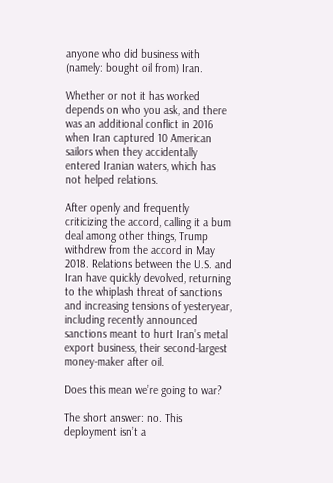anyone who did business with (namely: bought oil from) Iran.

Whether or not it has worked depends on who you ask, and there was an additional conflict in 2016 when Iran captured 10 American sailors when they accidentally entered Iranian waters, which has not helped relations.

After openly and frequently criticizing the accord, calling it a bum deal among other things, Trump withdrew from the accord in May 2018. Relations between the U.S. and Iran have quickly devolved, returning to the whiplash threat of sanctions and increasing tensions of yesteryear, including recently announced sanctions meant to hurt Iran’s metal export business, their second-largest money-maker after oil.

Does this mean we’re going to war?

The short answer: no. This deployment isn’t a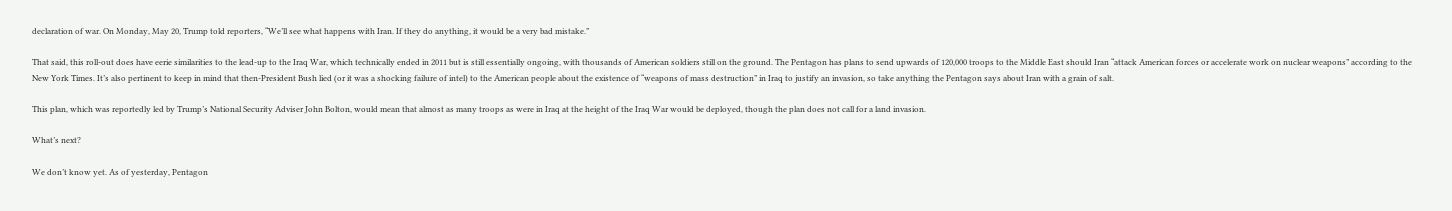declaration of war. On Monday, May 20, Trump told reporters, “We’ll see what happens with Iran. If they do anything, it would be a very bad mistake.”

That said, this roll-out does have eerie similarities to the lead-up to the Iraq War, which technically ended in 2011 but is still essentially ongoing, with thousands of American soldiers still on the ground. The Pentagon has plans to send upwards of 120,000 troops to the Middle East should Iran “attack American forces or accelerate work on nuclear weapons” according to the New York Times. It’s also pertinent to keep in mind that then-President Bush lied (or it was a shocking failure of intel) to the American people about the existence of “weapons of mass destruction” in Iraq to justify an invasion, so take anything the Pentagon says about Iran with a grain of salt.

This plan, which was reportedly led by Trump’s National Security Adviser John Bolton, would mean that almost as many troops as were in Iraq at the height of the Iraq War would be deployed, though the plan does not call for a land invasion.

What’s next?

We don’t know yet. As of yesterday, Pentagon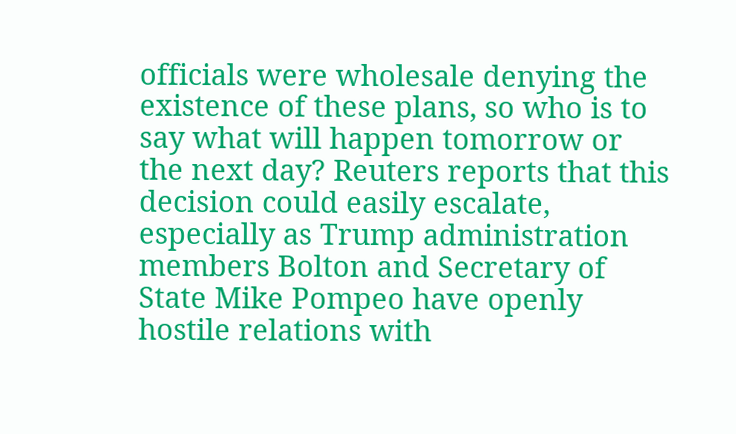officials were wholesale denying the existence of these plans, so who is to say what will happen tomorrow or the next day? Reuters reports that this decision could easily escalate, especially as Trump administration members Bolton and Secretary of State Mike Pompeo have openly hostile relations with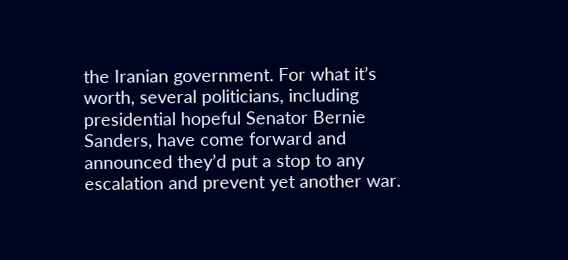the Iranian government. For what it’s worth, several politicians, including presidential hopeful Senator Bernie Sanders, have come forward and announced they’d put a stop to any escalation and prevent yet another war.